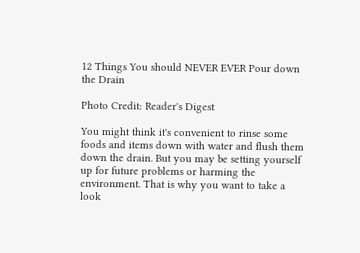12 Things You should NEVER EVER Pour down the Drain

Photo Credit: Reader's Digest

You might think it's convenient to rinse some foods and items down with water and flush them down the drain. But you may be setting yourself up for future problems or harming the environment. That is why you want to take a look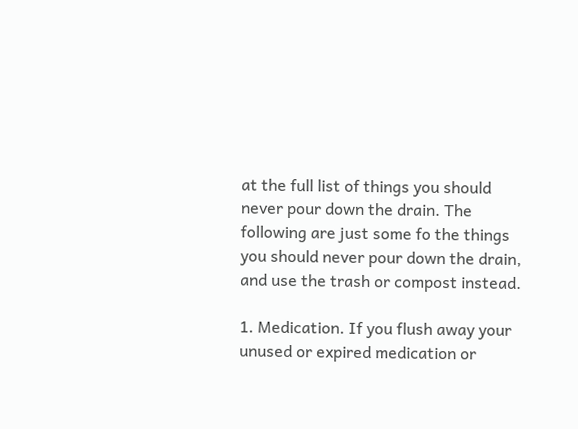at the full list of things you should never pour down the drain. The following are just some fo the things you should never pour down the drain, and use the trash or compost instead.

1. Medication. If you flush away your unused or expired medication or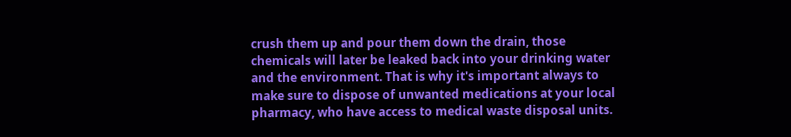crush them up and pour them down the drain, those chemicals will later be leaked back into your drinking water and the environment. That is why it's important always to make sure to dispose of unwanted medications at your local pharmacy, who have access to medical waste disposal units.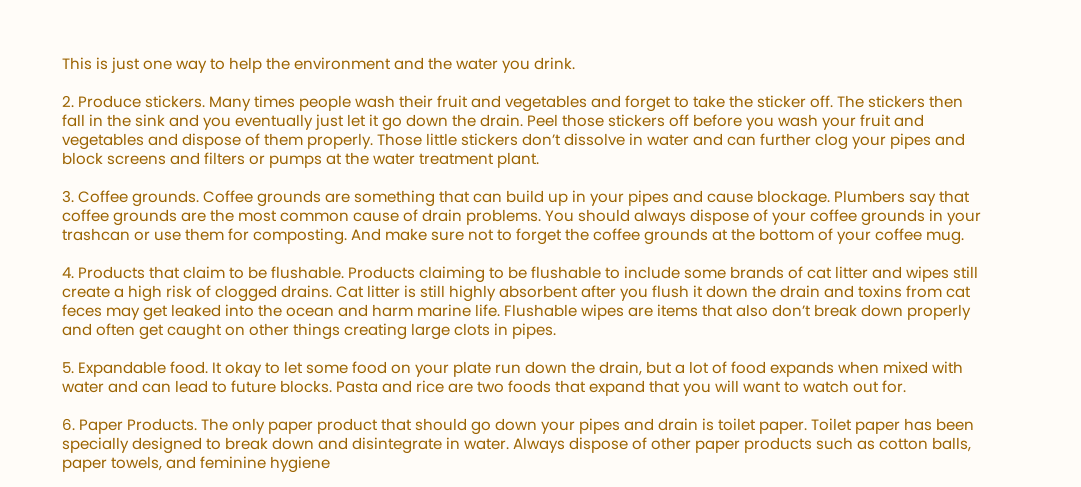This is just one way to help the environment and the water you drink.

2. Produce stickers. Many times people wash their fruit and vegetables and forget to take the sticker off. The stickers then fall in the sink and you eventually just let it go down the drain. Peel those stickers off before you wash your fruit and vegetables and dispose of them properly. Those little stickers don’t dissolve in water and can further clog your pipes and block screens and filters or pumps at the water treatment plant.

3. Coffee grounds. Coffee grounds are something that can build up in your pipes and cause blockage. Plumbers say that coffee grounds are the most common cause of drain problems. You should always dispose of your coffee grounds in your trashcan or use them for composting. And make sure not to forget the coffee grounds at the bottom of your coffee mug.

4. Products that claim to be flushable. Products claiming to be flushable to include some brands of cat litter and wipes still create a high risk of clogged drains. Cat litter is still highly absorbent after you flush it down the drain and toxins from cat feces may get leaked into the ocean and harm marine life. Flushable wipes are items that also don’t break down properly and often get caught on other things creating large clots in pipes.

5. Expandable food. It okay to let some food on your plate run down the drain, but a lot of food expands when mixed with water and can lead to future blocks. Pasta and rice are two foods that expand that you will want to watch out for.

6. Paper Products. The only paper product that should go down your pipes and drain is toilet paper. Toilet paper has been specially designed to break down and disintegrate in water. Always dispose of other paper products such as cotton balls, paper towels, and feminine hygiene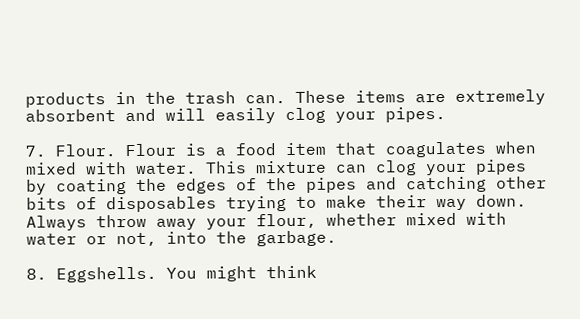products in the trash can. These items are extremely absorbent and will easily clog your pipes.

7. Flour. Flour is a food item that coagulates when mixed with water. This mixture can clog your pipes by coating the edges of the pipes and catching other bits of disposables trying to make their way down. Always throw away your flour, whether mixed with water or not, into the garbage.

8. Eggshells. You might think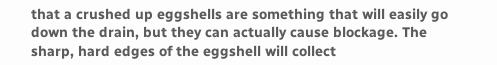that a crushed up eggshells are something that will easily go down the drain, but they can actually cause blockage. The sharp, hard edges of the eggshell will collect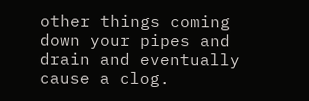other things coming down your pipes and drain and eventually cause a clog.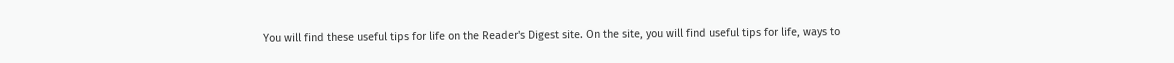You will find these useful tips for life on the Reader's Digest site. On the site, you will find useful tips for life, ways to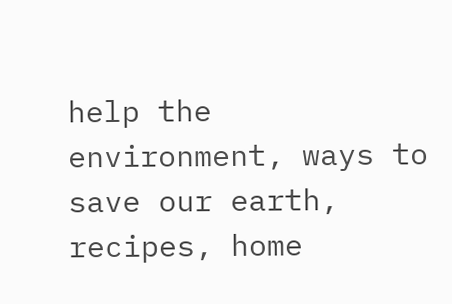help the environment, ways to save our earth, recipes, home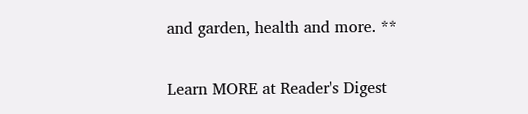and garden, health and more. **

Learn MORE at Reader's Digest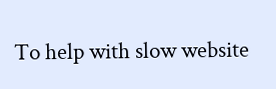To help with slow website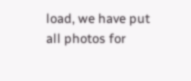load, we have put all photos for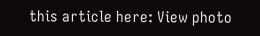this article here: View photo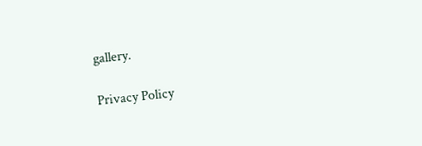gallery.

Privacy Policy